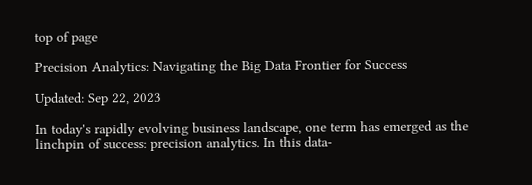top of page

Precision Analytics: Navigating the Big Data Frontier for Success

Updated: Sep 22, 2023

In today's rapidly evolving business landscape, one term has emerged as the linchpin of success: precision analytics. In this data-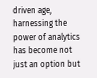driven age, harnessing the power of analytics has become not just an option but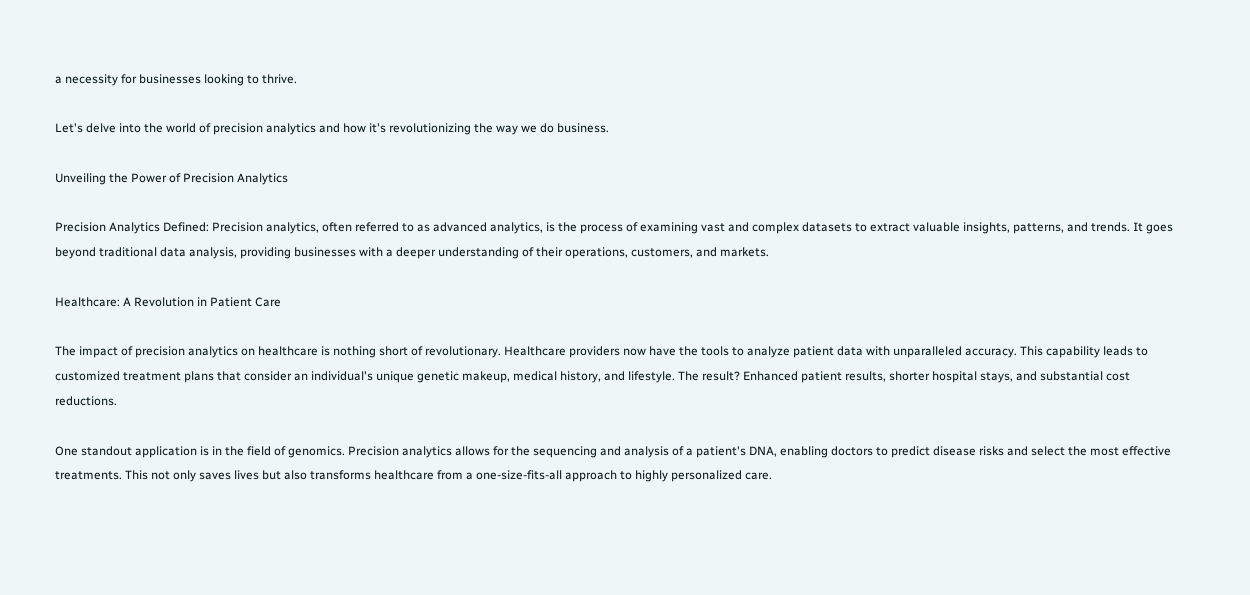a necessity for businesses looking to thrive.

Let's delve into the world of precision analytics and how it's revolutionizing the way we do business.

Unveiling the Power of Precision Analytics

Precision Analytics Defined: Precision analytics, often referred to as advanced analytics, is the process of examining vast and complex datasets to extract valuable insights, patterns, and trends. It goes beyond traditional data analysis, providing businesses with a deeper understanding of their operations, customers, and markets.

Healthcare: A Revolution in Patient Care

The impact of precision analytics on healthcare is nothing short of revolutionary. Healthcare providers now have the tools to analyze patient data with unparalleled accuracy. This capability leads to customized treatment plans that consider an individual's unique genetic makeup, medical history, and lifestyle. The result? Enhanced patient results, shorter hospital stays, and substantial cost reductions.

One standout application is in the field of genomics. Precision analytics allows for the sequencing and analysis of a patient's DNA, enabling doctors to predict disease risks and select the most effective treatments. This not only saves lives but also transforms healthcare from a one-size-fits-all approach to highly personalized care.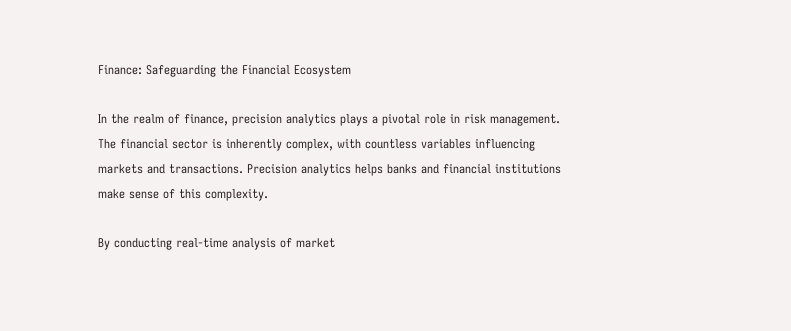Finance: Safeguarding the Financial Ecosystem

In the realm of finance, precision analytics plays a pivotal role in risk management. The financial sector is inherently complex, with countless variables influencing markets and transactions. Precision analytics helps banks and financial institutions make sense of this complexity.

By conducting real-time analysis of market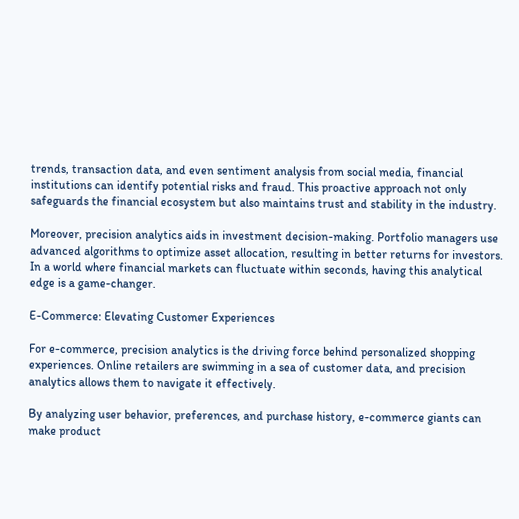trends, transaction data, and even sentiment analysis from social media, financial institutions can identify potential risks and fraud. This proactive approach not only safeguards the financial ecosystem but also maintains trust and stability in the industry.

Moreover, precision analytics aids in investment decision-making. Portfolio managers use advanced algorithms to optimize asset allocation, resulting in better returns for investors. In a world where financial markets can fluctuate within seconds, having this analytical edge is a game-changer.

E-Commerce: Elevating Customer Experiences

For e-commerce, precision analytics is the driving force behind personalized shopping experiences. Online retailers are swimming in a sea of customer data, and precision analytics allows them to navigate it effectively.

By analyzing user behavior, preferences, and purchase history, e-commerce giants can make product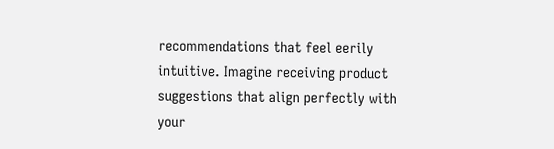recommendations that feel eerily intuitive. Imagine receiving product suggestions that align perfectly with your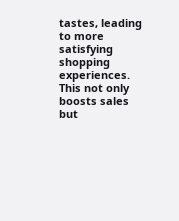tastes, leading to more satisfying shopping experiences. This not only boosts sales but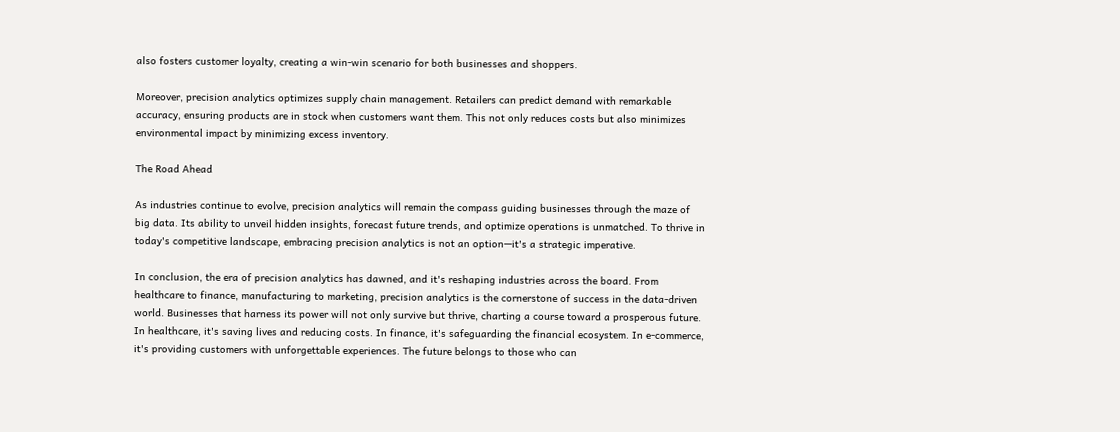also fosters customer loyalty, creating a win-win scenario for both businesses and shoppers.

Moreover, precision analytics optimizes supply chain management. Retailers can predict demand with remarkable accuracy, ensuring products are in stock when customers want them. This not only reduces costs but also minimizes environmental impact by minimizing excess inventory.

The Road Ahead

As industries continue to evolve, precision analytics will remain the compass guiding businesses through the maze of big data. Its ability to unveil hidden insights, forecast future trends, and optimize operations is unmatched. To thrive in today's competitive landscape, embracing precision analytics is not an option—it's a strategic imperative.

In conclusion, the era of precision analytics has dawned, and it's reshaping industries across the board. From healthcare to finance, manufacturing to marketing, precision analytics is the cornerstone of success in the data-driven world. Businesses that harness its power will not only survive but thrive, charting a course toward a prosperous future. In healthcare, it's saving lives and reducing costs. In finance, it's safeguarding the financial ecosystem. In e-commerce, it's providing customers with unforgettable experiences. The future belongs to those who can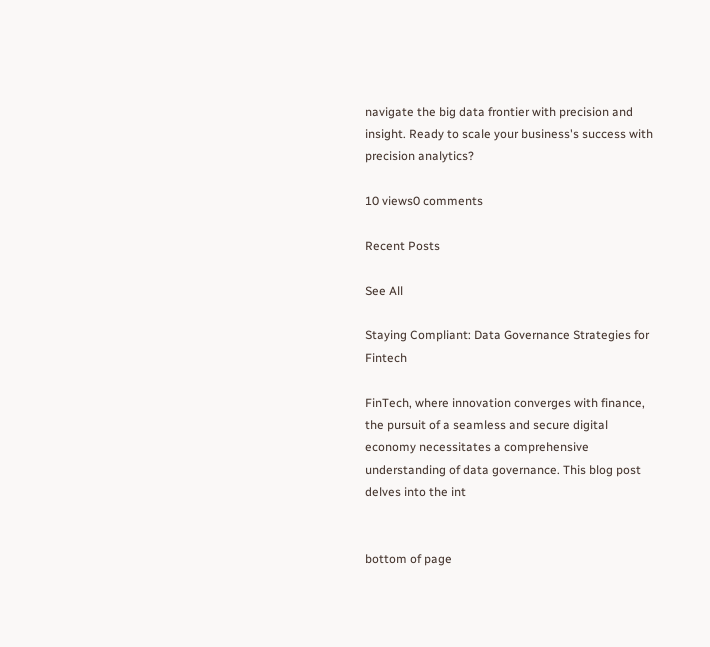navigate the big data frontier with precision and insight. Ready to scale your business's success with precision analytics?

10 views0 comments

Recent Posts

See All

Staying Compliant: Data Governance Strategies for Fintech

FinTech, where innovation converges with finance, the pursuit of a seamless and secure digital economy necessitates a comprehensive understanding of data governance. This blog post delves into the int


bottom of page